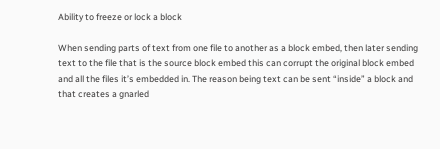Ability to freeze or lock a block

When sending parts of text from one file to another as a block embed, then later sending text to the file that is the source block embed this can corrupt the original block embed and all the files it’s embedded in. The reason being text can be sent “inside” a block and that creates a gnarled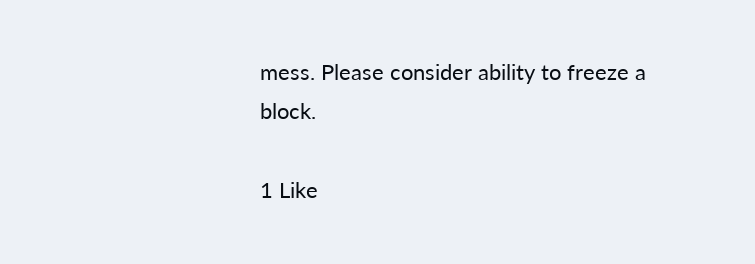mess. Please consider ability to freeze a block.

1 Like